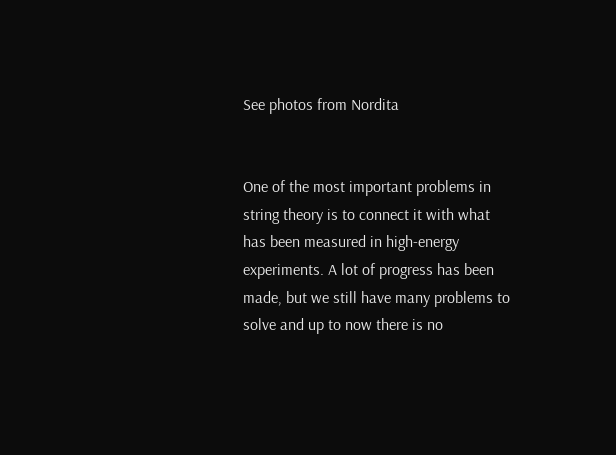See photos from Nordita


One of the most important problems in string theory is to connect it with what has been measured in high-energy experiments. A lot of progress has been made, but we still have many problems to solve and up to now there is no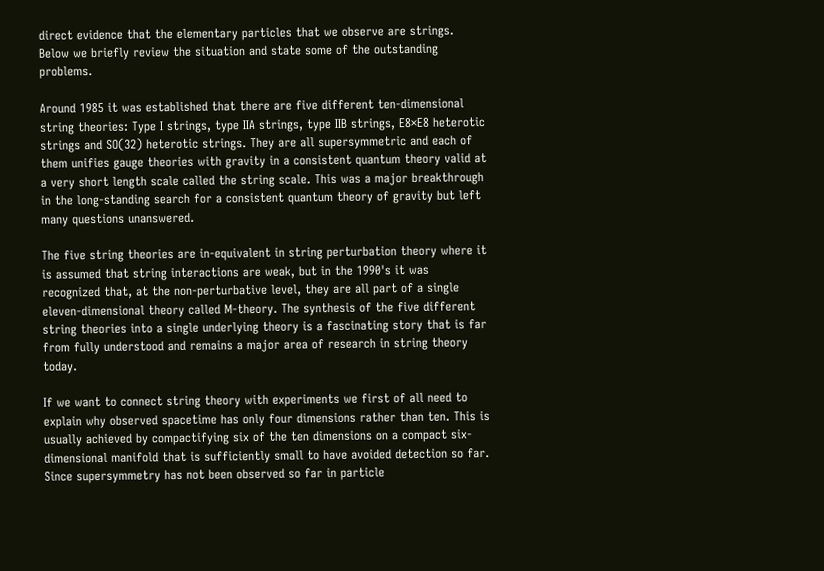direct evidence that the elementary particles that we observe are strings. Below we briefly review the situation and state some of the outstanding problems.

Around 1985 it was established that there are five different ten-dimensional string theories: Type I strings, type IIA strings, type IIB strings, E8×E8 heterotic strings and SO(32) heterotic strings. They are all supersymmetric and each of them unifies gauge theories with gravity in a consistent quantum theory valid at a very short length scale called the string scale. This was a major breakthrough in the long-standing search for a consistent quantum theory of gravity but left many questions unanswered.

The five string theories are in-equivalent in string perturbation theory where it is assumed that string interactions are weak, but in the 1990's it was recognized that, at the non-perturbative level, they are all part of a single eleven-dimensional theory called M-theory. The synthesis of the five different string theories into a single underlying theory is a fascinating story that is far from fully understood and remains a major area of research in string theory today.

If we want to connect string theory with experiments we first of all need to explain why observed spacetime has only four dimensions rather than ten. This is usually achieved by compactifying six of the ten dimensions on a compact six-dimensional manifold that is sufficiently small to have avoided detection so far. Since supersymmetry has not been observed so far in particle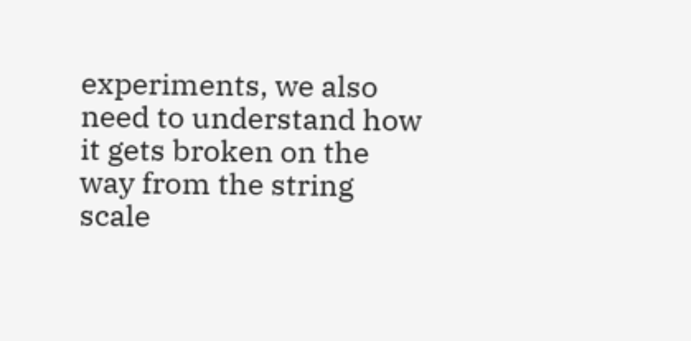experiments, we also need to understand how it gets broken on the way from the string scale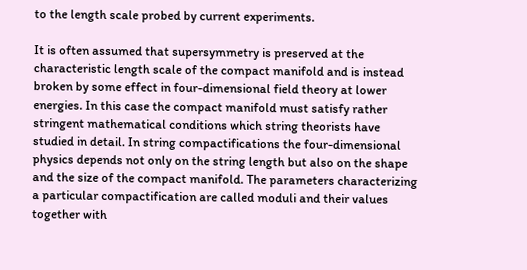to the length scale probed by current experiments.

It is often assumed that supersymmetry is preserved at the characteristic length scale of the compact manifold and is instead broken by some effect in four-dimensional field theory at lower energies. In this case the compact manifold must satisfy rather stringent mathematical conditions which string theorists have studied in detail. In string compactifications the four-dimensional physics depends not only on the string length but also on the shape and the size of the compact manifold. The parameters characterizing a particular compactification are called moduli and their values together with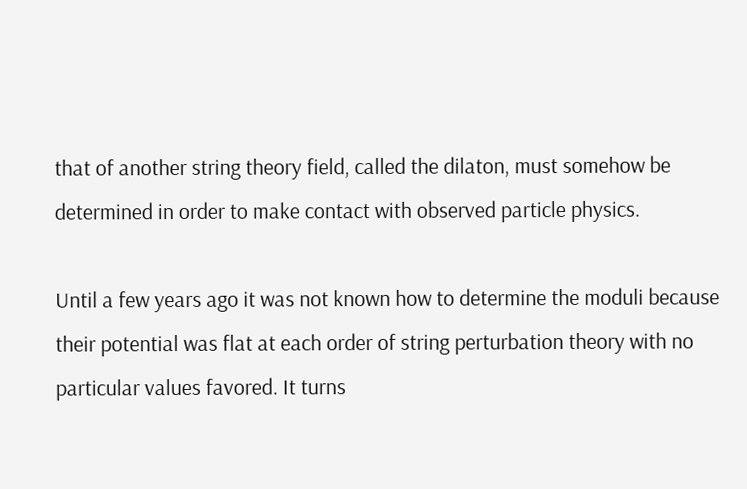that of another string theory field, called the dilaton, must somehow be determined in order to make contact with observed particle physics.

Until a few years ago it was not known how to determine the moduli because their potential was flat at each order of string perturbation theory with no particular values favored. It turns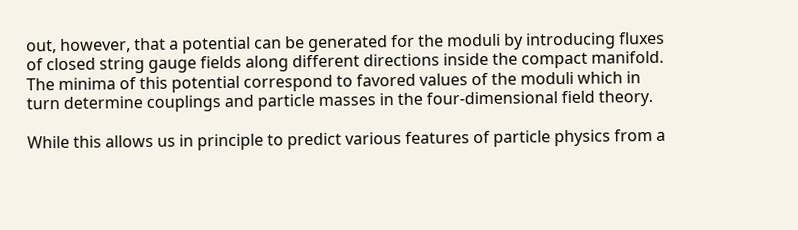out, however, that a potential can be generated for the moduli by introducing fluxes of closed string gauge fields along different directions inside the compact manifold. The minima of this potential correspond to favored values of the moduli which in turn determine couplings and particle masses in the four-dimensional field theory.

While this allows us in principle to predict various features of particle physics from a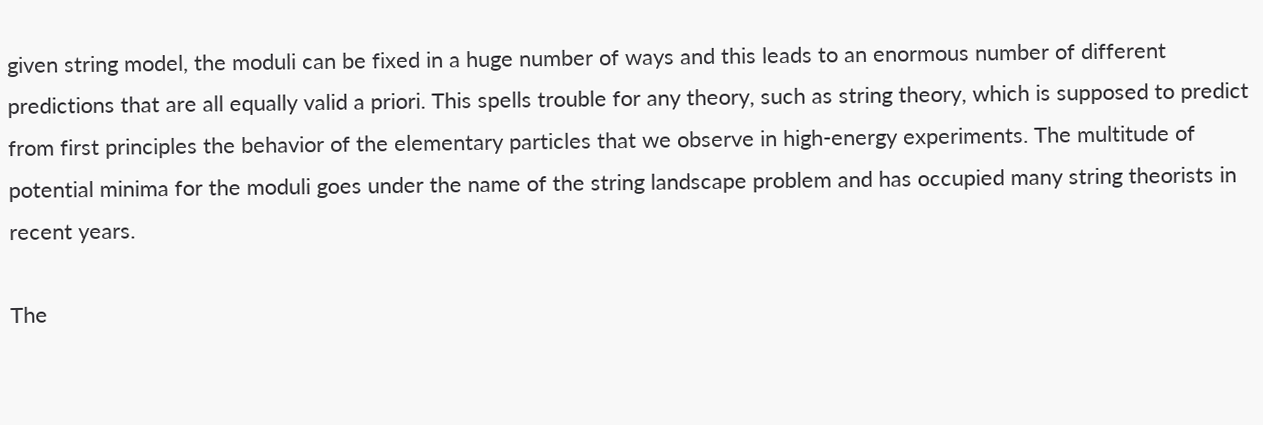given string model, the moduli can be fixed in a huge number of ways and this leads to an enormous number of different predictions that are all equally valid a priori. This spells trouble for any theory, such as string theory, which is supposed to predict from first principles the behavior of the elementary particles that we observe in high-energy experiments. The multitude of potential minima for the moduli goes under the name of the string landscape problem and has occupied many string theorists in recent years.

The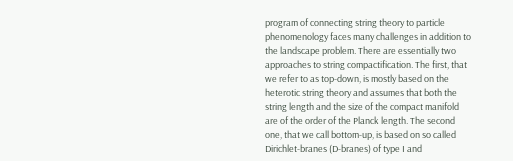program of connecting string theory to particle phenomenology faces many challenges in addition to the landscape problem. There are essentially two approaches to string compactification. The first, that we refer to as top-down, is mostly based on the heterotic string theory and assumes that both the string length and the size of the compact manifold are of the order of the Planck length. The second one, that we call bottom-up, is based on so called Dirichlet-branes (D-branes) of type I and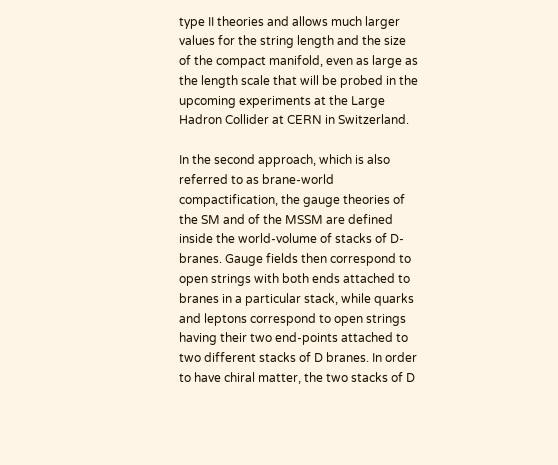type II theories and allows much larger values for the string length and the size of the compact manifold, even as large as the length scale that will be probed in the upcoming experiments at the Large Hadron Collider at CERN in Switzerland.

In the second approach, which is also referred to as brane-world compactification, the gauge theories of the SM and of the MSSM are defined inside the world-volume of stacks of D-branes. Gauge fields then correspond to open strings with both ends attached to branes in a particular stack, while quarks and leptons correspond to open strings having their two end-points attached to two different stacks of D branes. In order to have chiral matter, the two stacks of D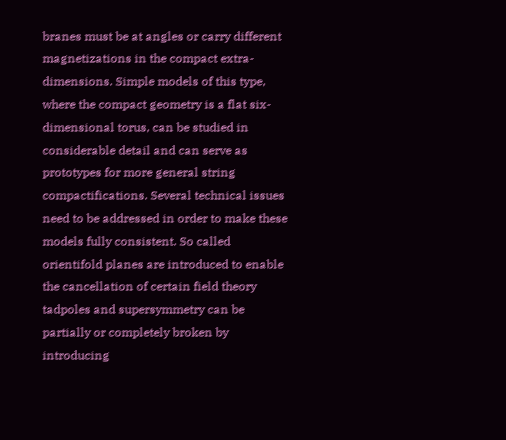branes must be at angles or carry different magnetizations in the compact extra-dimensions. Simple models of this type, where the compact geometry is a flat six-dimensional torus, can be studied in considerable detail and can serve as prototypes for more general string compactifications. Several technical issues need to be addressed in order to make these models fully consistent. So called orientifold planes are introduced to enable the cancellation of certain field theory tadpoles and supersymmetry can be partially or completely broken by introducing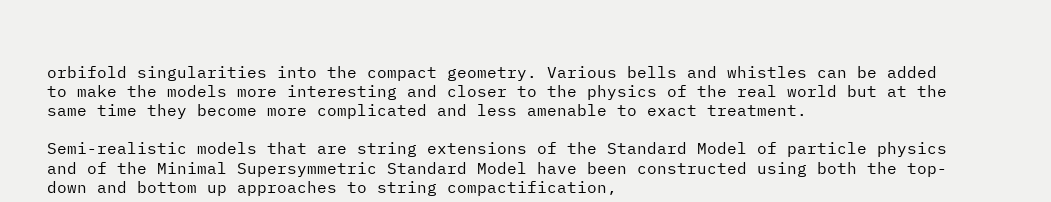orbifold singularities into the compact geometry. Various bells and whistles can be added to make the models more interesting and closer to the physics of the real world but at the same time they become more complicated and less amenable to exact treatment.

Semi-realistic models that are string extensions of the Standard Model of particle physics and of the Minimal Supersymmetric Standard Model have been constructed using both the top-down and bottom up approaches to string compactification,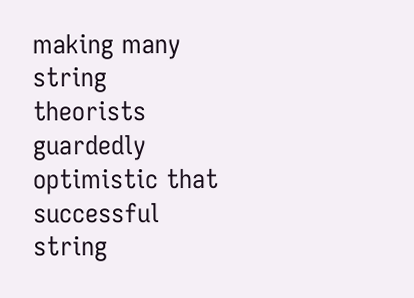making many string theorists guardedly optimistic that successful string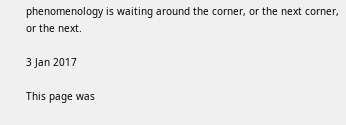phenomenology is waiting around the corner, or the next corner, or the next.

3 Jan 2017

This page was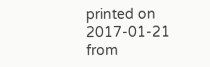printed on 2017-01-21 from